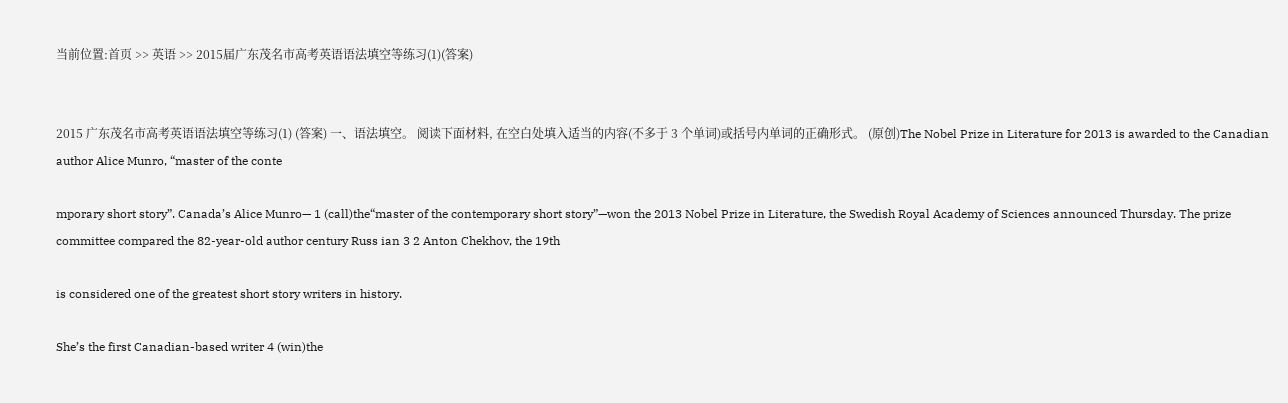当前位置:首页 >> 英语 >> 2015届广东茂名市高考英语语法填空等练习(1)(答案)


2015 广东茂名市高考英语语法填空等练习(1) (答案) 一、语法填空。 阅读下面材料, 在空白处填入适当的内容(不多于 3 个单词)或括号内单词的正确形式。 (原创)The Nobel Prize in Literature for 2013 is awarded to the Canadian author Alice Munro, “master of the conte

mporary short story”. Canada’s Alice Munro— 1 (call)the“master of the contemporary short story”—won the 2013 Nobel Prize in Literature, the Swedish Royal Academy of Sciences announced Thursday. The prize committee compared the 82-year-old author century Russ ian 3 2 Anton Chekhov, the 19th

is considered one of the greatest short story writers in history.

She’s the first Canadian-based writer 4 (win)the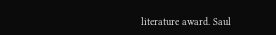literature award. Saul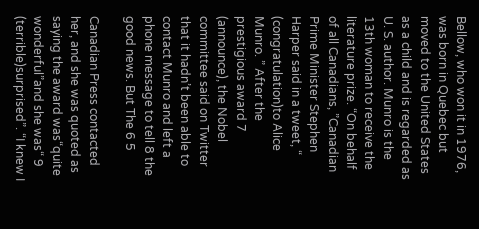Bellow, who won it in 1976, was born in Quebec but moved to the United States as a child and is regarded as U. S. author. Munro is the 13th woman to receive the literature prize. “On behalf of all Canadians, ”Canadian Prime Minister Stephen Harper said in a tweet, “ (congratulation)to Alice Munro. ” After the prestigious award 7 (announce), the Nobel committee said on Twitter that it hadn’t been able to contact Munro and left a phone message to tell 8 the good news. But The 6 5

Canadian Press contacted her, and she was quoted as saying the award was“quite wonderful”and she was“ 9 (terrible)surprised”. “I knew I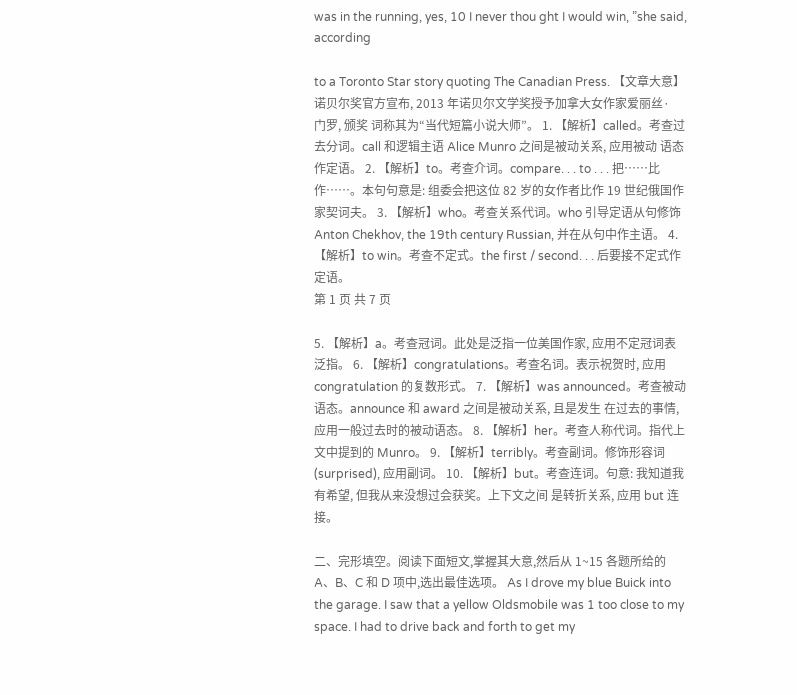was in the running, yes, 10 I never thou ght I would win, ”she said, according

to a Toronto Star story quoting The Canadian Press. 【文章大意】 诺贝尔奖官方宣布, 2013 年诺贝尔文学奖授予加拿大女作家爱丽丝· 门罗, 颁奖 词称其为“当代短篇小说大师”。 1. 【解析】called。考查过去分词。call 和逻辑主语 Alice Munro 之间是被动关系, 应用被动 语态作定语。 2. 【解析】to。考查介词。compare. . . to . . . 把……比作……。本句句意是: 组委会把这位 82 岁的女作者比作 19 世纪俄国作家契诃夫。 3. 【解析】who。考查关系代词。who 引导定语从句修饰 Anton Chekhov, the 19th century Russian, 并在从句中作主语。 4. 【解析】to win。考查不定式。the first / second. . . 后要接不定式作定语。
第 1 页 共 7 页

5. 【解析】a。考查冠词。此处是泛指一位美国作家, 应用不定冠词表泛指。 6. 【解析】congratulations。考查名词。表示祝贺时, 应用 congratulation 的复数形式。 7. 【解析】was announced。考查被动语态。announce 和 award 之间是被动关系, 且是发生 在过去的事情, 应用一般过去时的被动语态。 8. 【解析】her。考查人称代词。指代上文中提到的 Munro。 9. 【解析】terribly。考查副词。修饰形容词(surprised), 应用副词。 10. 【解析】but。考查连词。句意: 我知道我有希望, 但我从来没想过会获奖。上下文之间 是转折关系, 应用 but 连接。

二、完形填空。阅读下面短文,掌握其大意,然后从 1~15 各题所给的 A、B、C 和 D 项中,选出最佳选项。 As I drove my blue Buick into the garage. I saw that a yellow Oldsmobile was 1 too close to my space. I had to drive back and forth to get my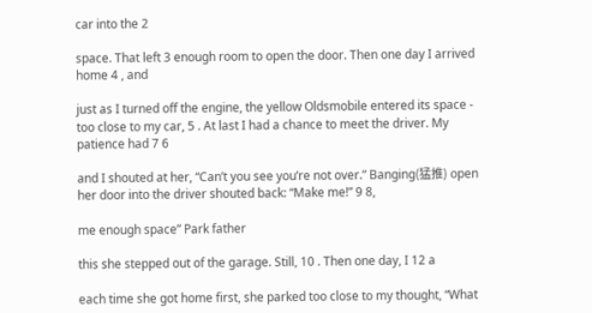car into the 2

space. That left 3 enough room to open the door. Then one day I arrived home 4 , and

just as I turned off the engine, the yellow Oldsmobile entered its space - too close to my car, 5 . At last I had a chance to meet the driver. My patience had 7 6

and I shouted at her, “Can’t you see you’re not over.” Banging(猛推) open her door into the driver shouted back: “Make me!” 9 8,

me enough space” Park father

this she stepped out of the garage. Still, 10 . Then one day, I 12 a

each time she got home first, she parked too close to my thought, “What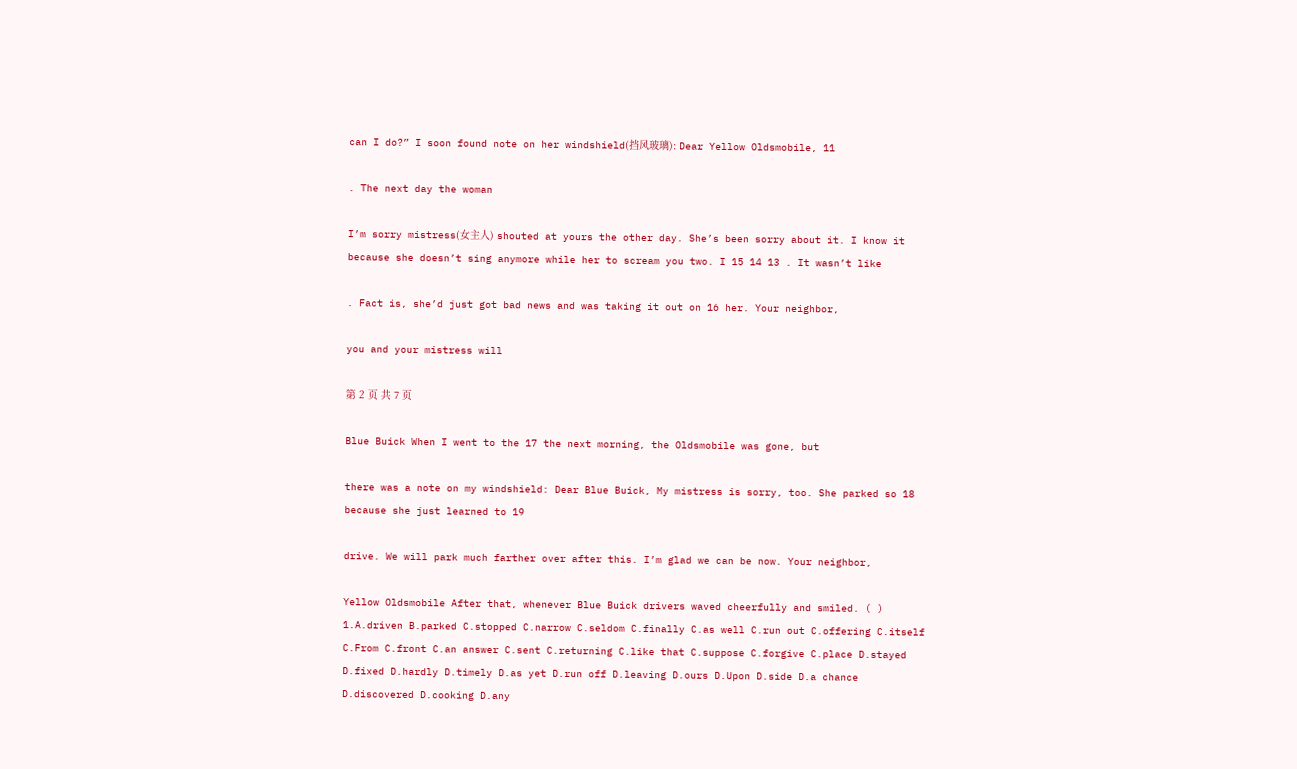can I do?” I soon found note on her windshield(挡风玻璃): Dear Yellow Oldsmobile, 11

. The next day the woman

I’m sorry mistress(女主人) shouted at yours the other day. She’s been sorry about it. I know it because she doesn’t sing anymore while her to scream you two. I 15 14 13 . It wasn’t like

. Fact is, she’d just got bad news and was taking it out on 16 her. Your neighbor,

you and your mistress will

第 2 页 共 7 页

Blue Buick When I went to the 17 the next morning, the Oldsmobile was gone, but

there was a note on my windshield: Dear Blue Buick, My mistress is sorry, too. She parked so 18 because she just learned to 19

drive. We will park much farther over after this. I’m glad we can be now. Your neighbor,

Yellow Oldsmobile After that, whenever Blue Buick drivers waved cheerfully and smiled. ( ) 1.A.driven B.parked C.stopped C.narrow C.seldom C.finally C.as well C.run out C.offering C.itself C.From C.front C.an answer C.sent C.returning C.like that C.suppose C.forgive C.place D.stayed D.fixed D.hardly D.timely D.as yet D.run off D.leaving D.ours D.Upon D.side D.a chance D.discovered D.cooking D.any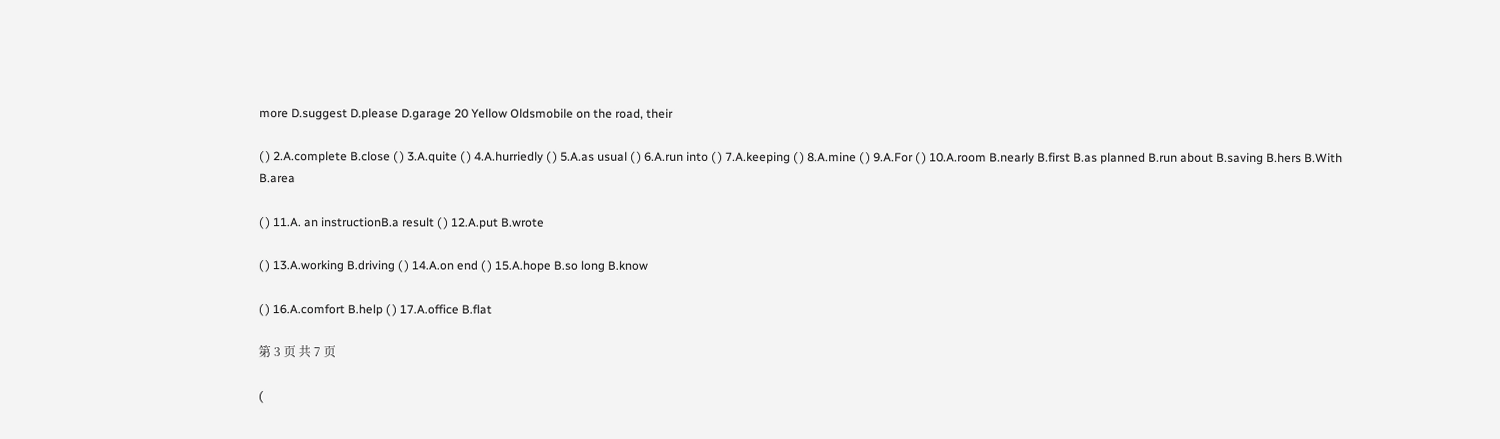more D.suggest D.please D.garage 20 Yellow Oldsmobile on the road, their

( ) 2.A.complete B.close ( ) 3.A.quite ( ) 4.A.hurriedly ( ) 5.A.as usual ( ) 6.A.run into ( ) 7.A.keeping ( ) 8.A.mine ( ) 9.A.For ( ) 10.A.room B.nearly B.first B.as planned B.run about B.saving B.hers B.With B.area

( ) 11.A. an instructionB.a result ( ) 12.A.put B.wrote

( ) 13.A.working B.driving ( ) 14.A.on end ( ) 15.A.hope B.so long B.know

( ) 16.A.comfort B.help ( ) 17.A.office B.flat

第 3 页 共 7 页

(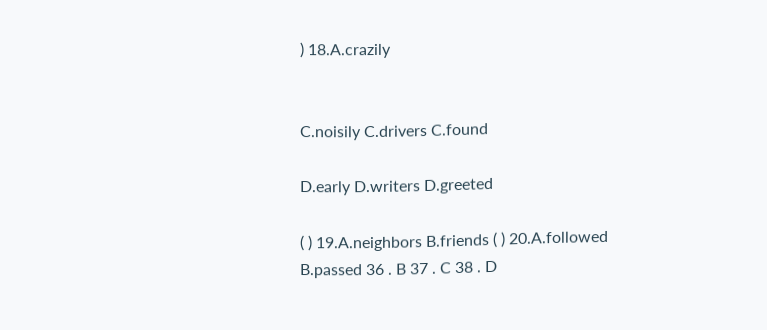) 18.A.crazily


C.noisily C.drivers C.found

D.early D.writers D.greeted

( ) 19.A.neighbors B.friends ( ) 20.A.followed B.passed 36 . B 37 . C 38 . D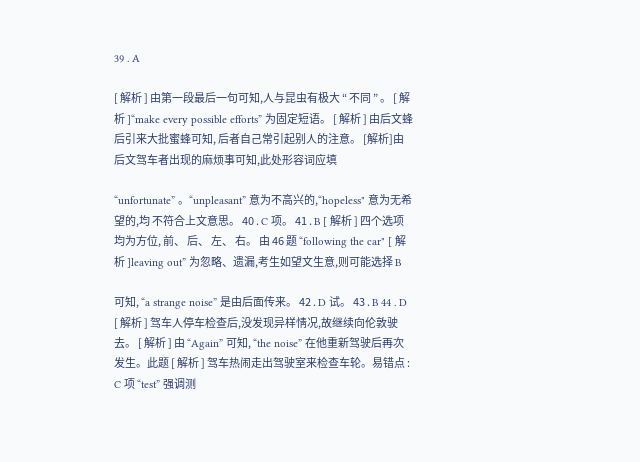39 . A

[ 解析 ] 由第一段最后一句可知,人与昆虫有极大 “ 不同 ” 。 [ 解析 ]“make every possible efforts” 为固定短语。 [ 解析 ] 由后文蜂后引来大批蜜蜂可知, 后者自己常引起别人的注意。 [解析]由后文驾车者出现的麻烦事可知,此处形容词应填

“unfortunate” 。“unpleasant” 意为不高兴的,“hopeless" 意为无希望的,均 不符合上文意思。 40 . C 项。 41 . B [ 解析 ] 四个选项均为方位, 前、 后、 左、 右。 由 46 题 “following the car" [ 解析 ]leaving out” 为忽略、遗漏,考生如望文生意,则可能选择 B

可知, “a strange noise” 是由后面传来。 42 . D 试。 43 . B 44 . D [ 解析 ] 驾车人停车检查后,没发现异样情况,故继续向伦敦驶去。 [ 解析 ] 由 “Again” 可知, “the noise” 在他重新驾驶后再次发生。此题 [ 解析 ] 驾车热闹走出驾驶室来检查车轮。易错点 : C 项 “test” 强调测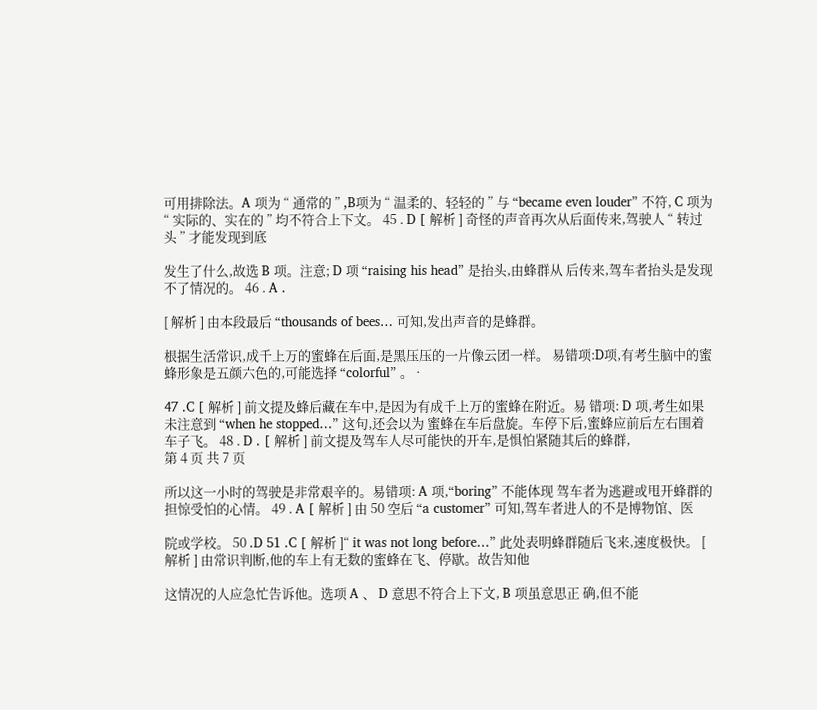可用排除法。A 项为 “ 通常的 ” ,B项为 “ 温柔的、轻轻的 ” 与 “became even louder” 不符, C 项为 “ 实际的、实在的 ” 均不符合上下文。 45 . D [ 解析 ] 奇怪的声音再次从后面传来,驾驶人 “ 转过头 ” 才能发现到底

发生了什么,故选 B 项。注意; D 项 “raising his head” 是抬头,由蜂群从 后传来,驾车者抬头是发现不了情况的。 46 . A .

[ 解析 ] 由本段最后 “thousands of bees… 可知,发出声音的是蜂群。

根据生活常识,成千上万的蜜蜂在后面,是黑压压的一片像云团一样。 易错项:D项,有考生脑中的蜜蜂形象是五颜六色的,可能选择 “colorful” 。 ·

47 .C [ 解析 ] 前文提及蜂后藏在车中,是因为有成千上万的蜜蜂在附近。易 错项: D 项,考生如果未注意到 “when he stopped…” 这句,还会以为 蜜蜂在车后盘旋。车停下后,蜜蜂应前后左右围着车子飞。 48 . D . [ 解析 ] 前文提及驾车人尽可能快的开车,是惧怕紧随其后的蜂群,
第 4 页 共 7 页

所以这一小时的驾驶是非常艰辛的。易错项: A 项,“boring” 不能体现 驾车者为逃避或甩开蜂群的担惊受怕的心情。 49 . A [ 解析 ] 由 50 空后 “a customer” 可知,驾车者进人的不是博物馆、医

院或学校。 50 .D 51 .C [ 解析 ]“ it was not long before…” 此处表明蜂群随后飞来,速度极快。 [ 解析 ] 由常识判断,他的车上有无数的蜜蜂在飞、停歇。故告知他

这情况的人应急忙告诉他。选项 A 、 D 意思不符合上下文, B 项虽意思正 确,但不能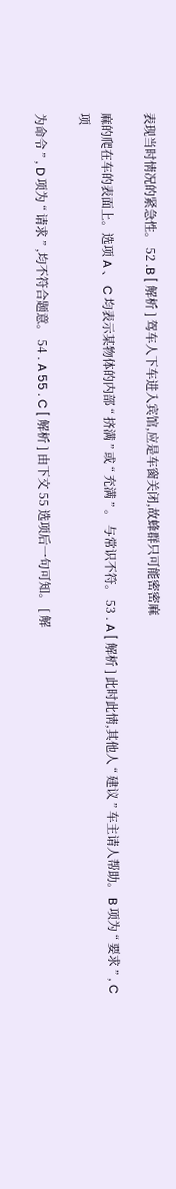表现当时情况的紧急性。 52 .B [ 解析 ] 驾车人下车进入宾馆,应是车窗关闭,故蜂群只可能密密麻

麻的爬在车的表面上。选项 A 、 C 均表示某物体的内部 “ 挤满 ” 或 “ 充满 ” 。 与常识不符。 53 . A [ 解析 ] 此时此情,其他人 “ 建议 ” 车主请人帮助。 B 项为 “ 要求 ” , C 项

为命令 ” , D 项为 “ 请求 ” ,均不符合题意。 54 . A 55 . C [ 解析 ] 由下文 55 选项后一句可知。 [ 解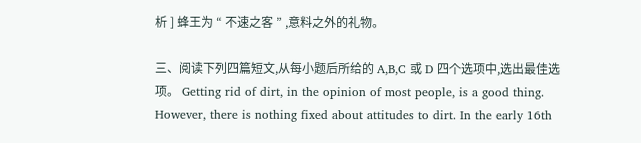析 ] 蜂王为 “ 不速之客 ” ,意料之外的礼物。

三、阅读下列四篇短文,从每小题后所给的 A,B,C 或 D 四个选项中,选出最佳选项。 Getting rid of dirt, in the opinion of most people, is a good thing. However, there is nothing fixed about attitudes to dirt. In the early 16th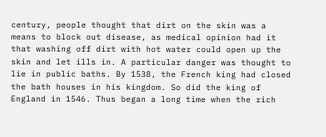century, people thought that dirt on the skin was a means to block out disease, as medical opinion had it that washing off dirt with hot water could open up the skin and let ills in. A particular danger was thought to lie in public baths. By 1538, the French king had closed the bath houses in his kingdom. So did the king of England in 1546. Thus began a long time when the rich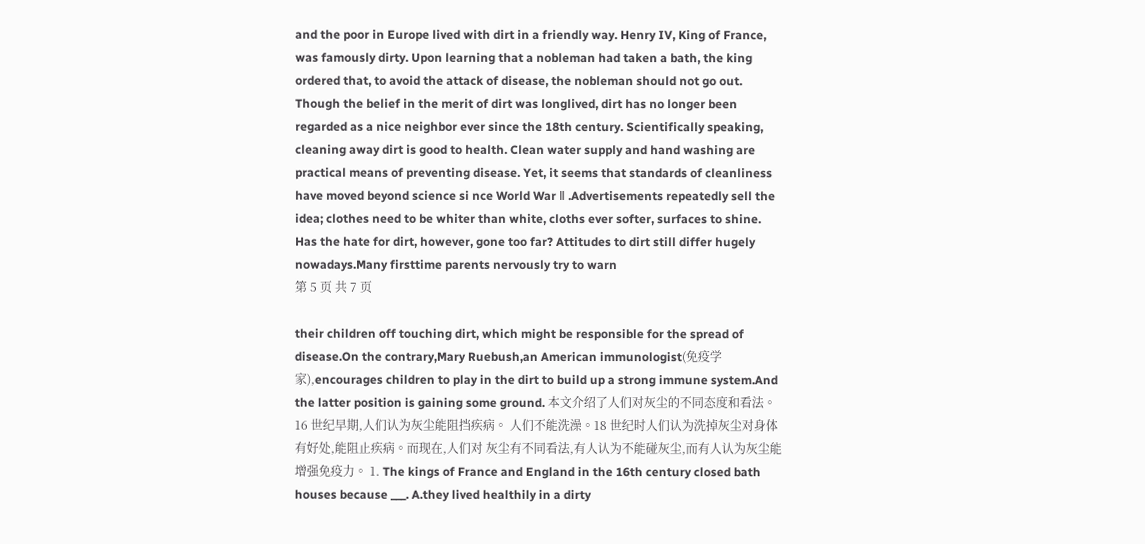and the poor in Europe lived with dirt in a friendly way. Henry IV, King of France, was famously dirty. Upon learning that a nobleman had taken a bath, the king ordered that, to avoid the attack of disease, the nobleman should not go out. Though the belief in the merit of dirt was longlived, dirt has no longer been regarded as a nice neighbor ever since the 18th century. Scientifically speaking, cleaning away dirt is good to health. Clean water supply and hand washing are practical means of preventing disease. Yet, it seems that standards of cleanliness have moved beyond science si nce World War Ⅱ .Advertisements repeatedly sell the idea; clothes need to be whiter than white, cloths ever softer, surfaces to shine. Has the hate for dirt, however, gone too far? Attitudes to dirt still differ hugely nowadays.Many firsttime parents nervously try to warn
第 5 页 共 7 页

their children off touching dirt, which might be responsible for the spread of disease.On the contrary,Mary Ruebush,an American immunologist(免疫学家),encourages children to play in the dirt to build up a strong immune system.And the latter position is gaining some ground. 本文介绍了人们对灰尘的不同态度和看法。16 世纪早期,人们认为灰尘能阻挡疾病。 人们不能洗澡。18 世纪时人们认为洗掉灰尘对身体有好处,能阻止疾病。而现在,人们对 灰尘有不同看法,有人认为不能碰灰尘,而有人认为灰尘能增强免疫力。 1. The kings of France and England in the 16th century closed bath houses because ___. A.they lived healthily in a dirty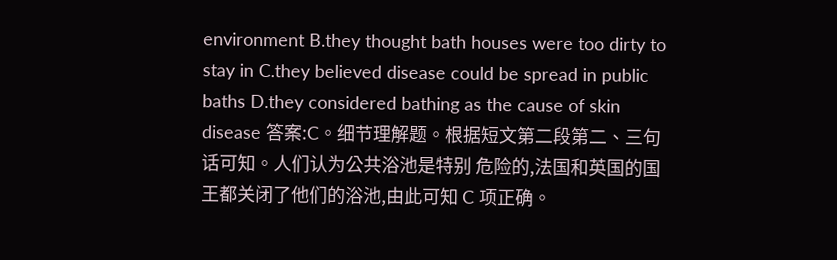environment B.they thought bath houses were too dirty to stay in C.they believed disease could be spread in public baths D.they considered bathing as the cause of skin disease 答案:C。细节理解题。根据短文第二段第二、三句话可知。人们认为公共浴池是特别 危险的,法国和英国的国王都关闭了他们的浴池,由此可知 C 项正确。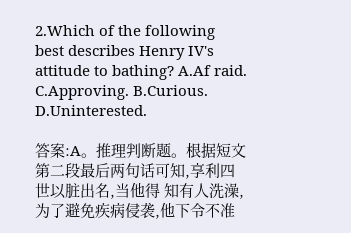2.Which of the following best describes Henry IV's attitude to bathing? A.Af raid. C.Approving. B.Curious. D.Uninterested.

答案:A。推理判断题。根据短文第二段最后两句话可知,享利四世以脏出名,当他得 知有人洗澡,为了避免疾病侵袭,他下令不准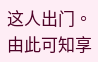这人出门。由此可知享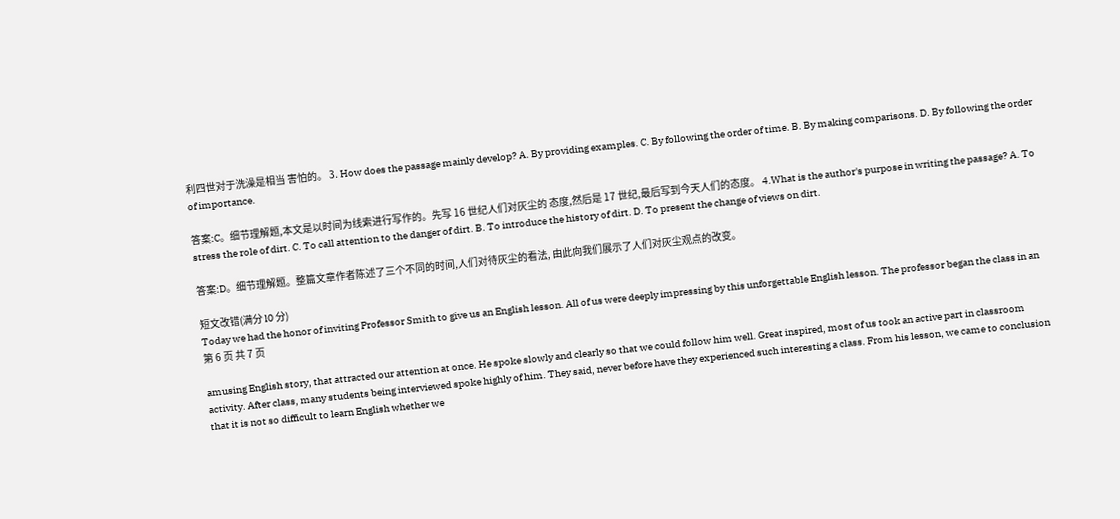利四世对于洗澡是相当 害怕的。 3. How does the passage mainly develop? A. By providing examples. C. By following the order of time. B. By making comparisons. D. By following the order of importance.

答案:C。细节理解题,本文是以时间为线索进行写作的。先写 16 世纪人们对灰尘的 态度,然后是 17 世纪,最后写到今天人们的态度。 4.What is the author's purpose in writing the passage? A. To stress the role of dirt. C. To call attention to the danger of dirt. B. To introduce the history of dirt. D. To present the change of views on dirt.

答案:D。细节理解题。整篇文章作者陈述了三个不同的时间,人们对待灰尘的看法, 由此向我们展示了人们对灰尘观点的改变。

短文改错(满分 l0 分)
Today we had the honor of inviting Professor Smith to give us an English lesson. All of us were deeply impressing by this unforgettable English lesson. The professor began the class in an
第 6 页 共 7 页

amusing English story, that attracted our attention at once. He spoke slowly and clearly so that we could follow him well. Great inspired, most of us took an active part in classroom activity. After class, many students being interviewed spoke highly of him. They said, never before have they experienced such interesting a class. From his lesson, we came to conclusion that it is not so difficult to learn English whether we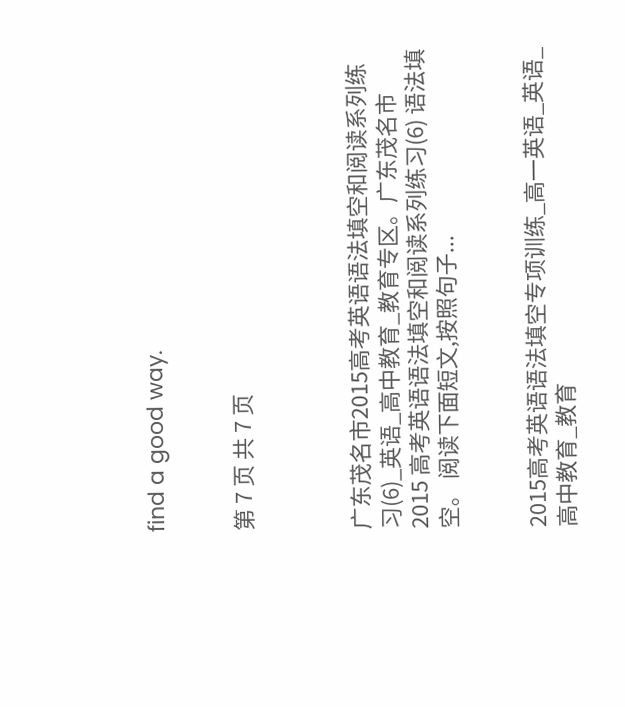find a good way.


第 7 页 共 7 页



广东茂名市2015高考英语语法填空和阅读系列练习(6)_英语_高中教育_教育专区。广东茂名市 2015 高考英语语法填空和阅读系列练习(6) 语法填空。 阅读下面短文,按照句子...


2015高考英语语法填空专项训练_高一英语_英语_高中教育_教育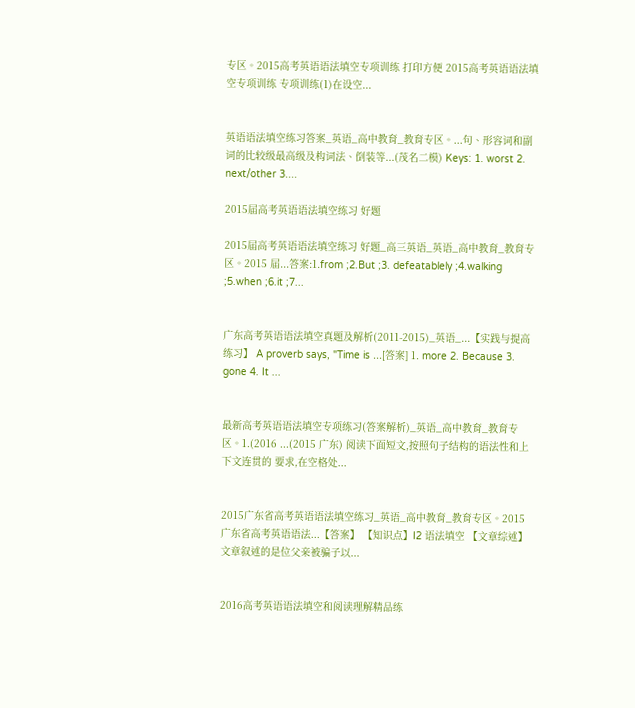专区。2015高考英语语法填空专项训练 打印方便 2015高考英语语法填空专项训练 专项训练(1)在设空...


英语语法填空练习答案_英语_高中教育_教育专区。...句、形容词和副词的比较级最高级及构词法、倒装等...(茂名二模) Keys: 1. worst 2. next/other 3....

2015届高考英语语法填空练习 好题

2015届高考英语语法填空练习 好题_高三英语_英语_高中教育_教育专区。2015 届...答案:1.from ;2.But ;3. defeatablely ;4.walking ;5.when ;6.it ;7...


广东高考英语语法填空真题及解析(2011-2015)_英语_...【实践与提高练习】 A proverb says, "Time is ...[答案] 1. more 2. Because 3. gone 4. It ...


最新高考英语语法填空专项练习(答案解析)_英语_高中教育_教育专区。1.(2016 ...(2015 广东) 阅读下面短文,按照句子结构的语法性和上下文连贯的 要求,在空格处...


2015广东省高考英语语法填空练习_英语_高中教育_教育专区。2015广东省高考英语语法...【答案】 【知识点】I2 语法填空 【文章综述】文章叙述的是位父亲被骗子以...


2016高考英语语法填空和阅读理解精品练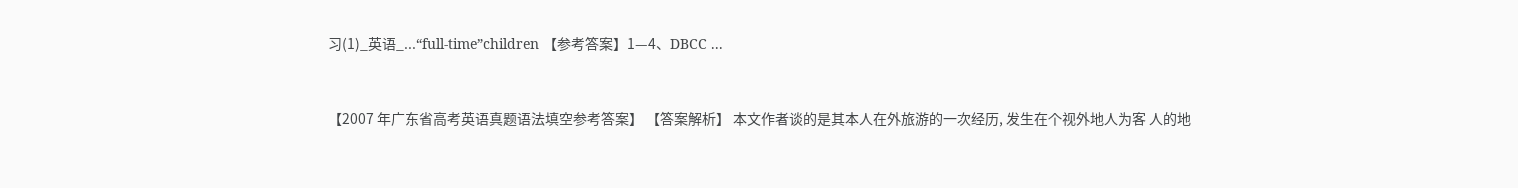习(1)_英语_...“full-time”children 【参考答案】1—4、DBCC ...


【2007 年广东省高考英语真题语法填空参考答案】 【答案解析】 本文作者谈的是其本人在外旅游的一次经历, 发生在个视外地人为客 人的地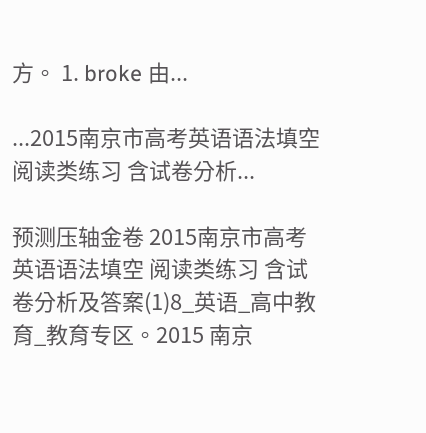方。 1. broke 由...

...2015南京市高考英语语法填空 阅读类练习 含试卷分析...

预测压轴金卷 2015南京市高考英语语法填空 阅读类练习 含试卷分析及答案(1)8_英语_高中教育_教育专区。2015 南京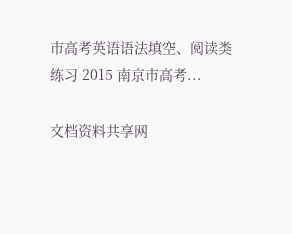市高考英语语法填空、阅读类练习 2015 南京市高考...

文档资料共享网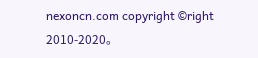nexoncn.com copyright ©right 2010-2020。